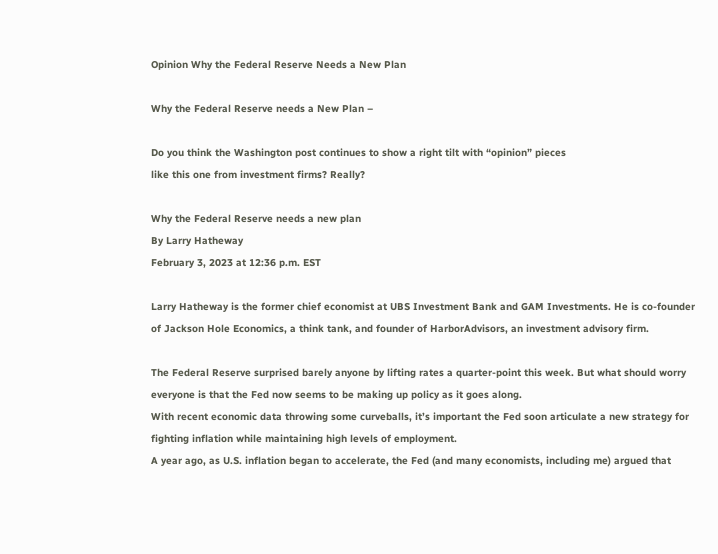Opinion Why the Federal Reserve Needs a New Plan

Why the Federal Reserve needs a New Plan –

Do you think the Washington post continues to show a right tilt with “opinion” pieces
like this one from investment firms? Really?

Why the Federal Reserve needs a new plan
By Larry Hatheway
February 3, 2023 at 12:36 p.m. EST

Larry Hatheway is the former chief economist at UBS Investment Bank and GAM Investments. He is co-founder of Jackson Hole Economics, a think tank, and founder of HarborAdvisors, an investment advisory firm.

The Federal Reserve surprised barely anyone by lifting rates a quarter-point this week. But what should worry everyone is that the Fed now seems to be making up policy as it goes along.
With recent economic data throwing some curveballs, it’s important the Fed soon articulate a new strategy for fighting inflation while maintaining high levels of employment.
A year ago, as U.S. inflation began to accelerate, the Fed (and many economists, including me) argued that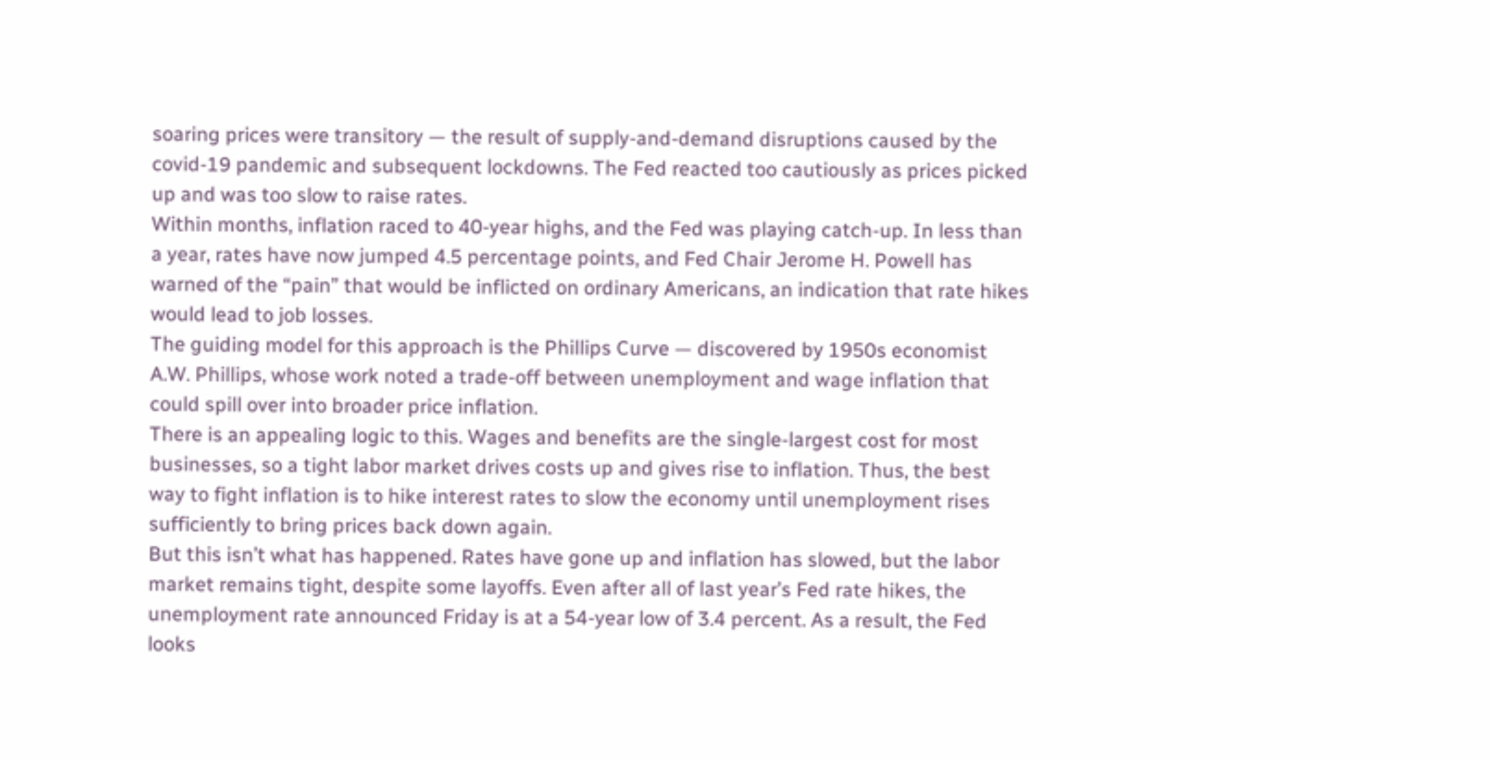soaring prices were transitory — the result of supply-and-demand disruptions caused by the covid-19 pandemic and subsequent lockdowns. The Fed reacted too cautiously as prices picked up and was too slow to raise rates.
Within months, inflation raced to 40-year highs, and the Fed was playing catch-up. In less than a year, rates have now jumped 4.5 percentage points, and Fed Chair Jerome H. Powell has warned of the “pain” that would be inflicted on ordinary Americans, an indication that rate hikes would lead to job losses.
The guiding model for this approach is the Phillips Curve — discovered by 1950s economist A.W. Phillips, whose work noted a trade-off between unemployment and wage inflation that could spill over into broader price inflation.
There is an appealing logic to this. Wages and benefits are the single-largest cost for most businesses, so a tight labor market drives costs up and gives rise to inflation. Thus, the best way to fight inflation is to hike interest rates to slow the economy until unemployment rises sufficiently to bring prices back down again.
But this isn’t what has happened. Rates have gone up and inflation has slowed, but the labor market remains tight, despite some layoffs. Even after all of last year’s Fed rate hikes, the unemployment rate announced Friday is at a 54-year low of 3.4 percent. As a result, the Fed looks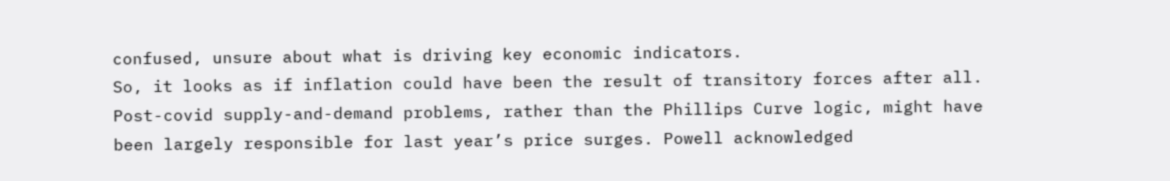confused, unsure about what is driving key economic indicators.
So, it looks as if inflation could have been the result of transitory forces after all. Post-covid supply-and-demand problems, rather than the Phillips Curve logic, might have been largely responsible for last year’s price surges. Powell acknowledged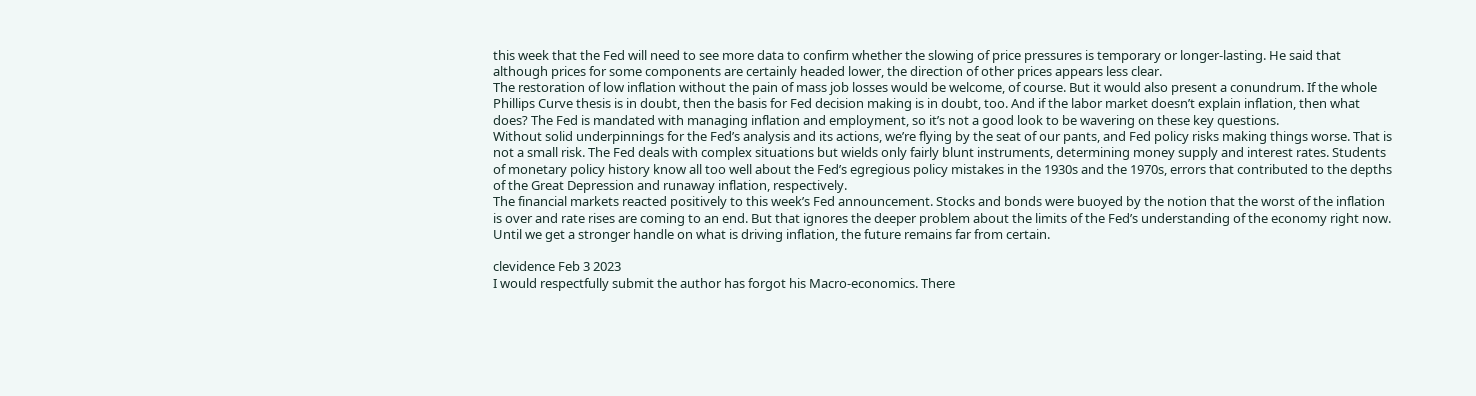this week that the Fed will need to see more data to confirm whether the slowing of price pressures is temporary or longer-lasting. He said that although prices for some components are certainly headed lower, the direction of other prices appears less clear.
The restoration of low inflation without the pain of mass job losses would be welcome, of course. But it would also present a conundrum. If the whole Phillips Curve thesis is in doubt, then the basis for Fed decision making is in doubt, too. And if the labor market doesn’t explain inflation, then what does? The Fed is mandated with managing inflation and employment, so it’s not a good look to be wavering on these key questions.
Without solid underpinnings for the Fed’s analysis and its actions, we’re flying by the seat of our pants, and Fed policy risks making things worse. That is not a small risk. The Fed deals with complex situations but wields only fairly blunt instruments, determining money supply and interest rates. Students of monetary policy history know all too well about the Fed’s egregious policy mistakes in the 1930s and the 1970s, errors that contributed to the depths of the Great Depression and runaway inflation, respectively.
The financial markets reacted positively to this week’s Fed announcement. Stocks and bonds were buoyed by the notion that the worst of the inflation is over and rate rises are coming to an end. But that ignores the deeper problem about the limits of the Fed’s understanding of the economy right now. Until we get a stronger handle on what is driving inflation, the future remains far from certain.

clevidence Feb 3 2023
I would respectfully submit the author has forgot his Macro-economics. There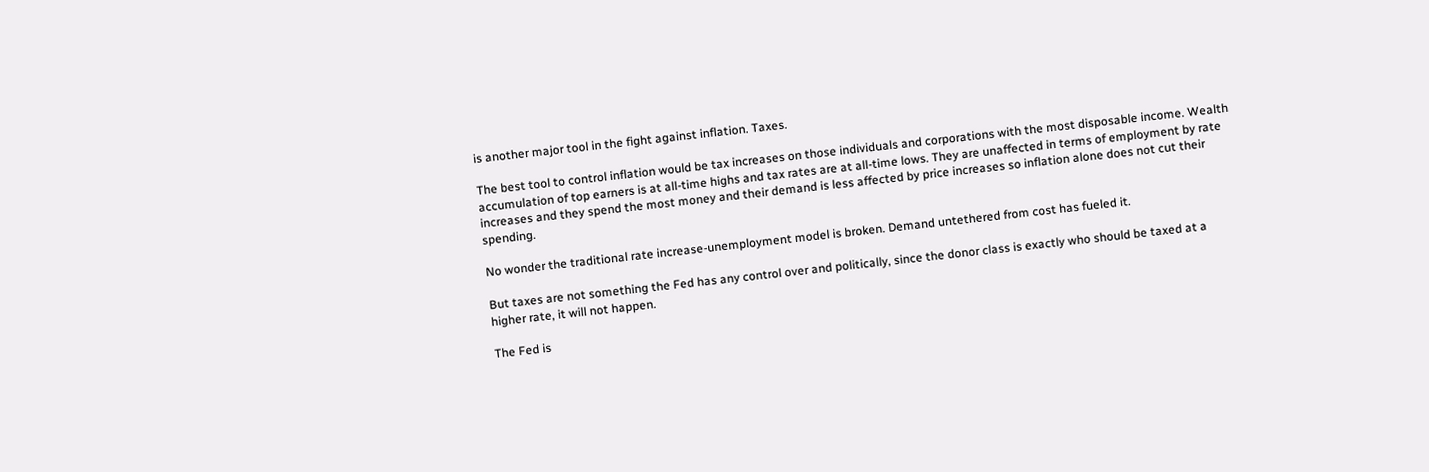is another major tool in the fight against inflation. Taxes.

The best tool to control inflation would be tax increases on those individuals and corporations with the most disposable income. Wealth accumulation of top earners is at all-time highs and tax rates are at all-time lows. They are unaffected in terms of employment by rate increases and they spend the most money and their demand is less affected by price increases so inflation alone does not cut their spending.

No wonder the traditional rate increase-unemployment model is broken. Demand untethered from cost has fueled it.

But taxes are not something the Fed has any control over and politically, since the donor class is exactly who should be taxed at a higher rate, it will not happen.

The Fed is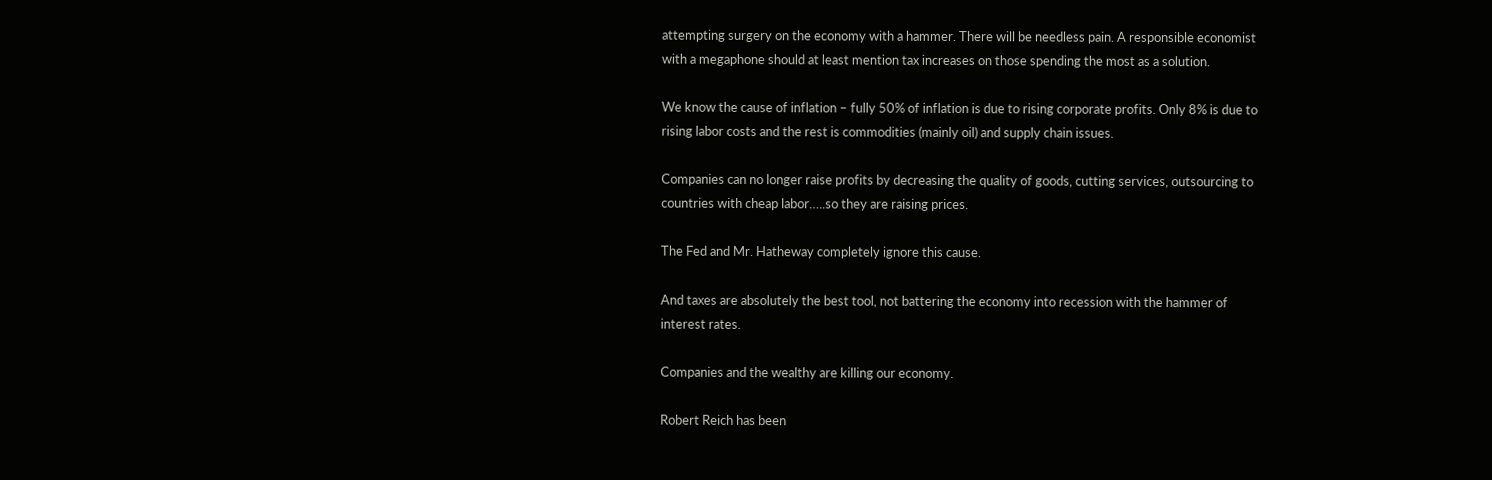attempting surgery on the economy with a hammer. There will be needless pain. A responsible economist with a megaphone should at least mention tax increases on those spending the most as a solution.

We know the cause of inflation – fully 50% of inflation is due to rising corporate profits. Only 8% is due to rising labor costs and the rest is commodities (mainly oil) and supply chain issues.

Companies can no longer raise profits by decreasing the quality of goods, cutting services, outsourcing to countries with cheap labor…..so they are raising prices.

The Fed and Mr. Hatheway completely ignore this cause.

And taxes are absolutely the best tool, not battering the economy into recession with the hammer of interest rates.

Companies and the wealthy are killing our economy.

Robert Reich has been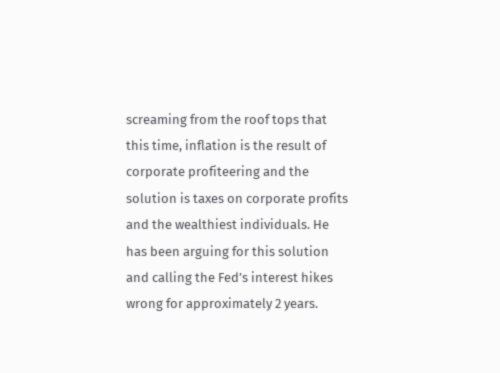screaming from the roof tops that this time, inflation is the result of corporate profiteering and the solution is taxes on corporate profits and the wealthiest individuals. He has been arguing for this solution and calling the Fed’s interest hikes wrong for approximately 2 years.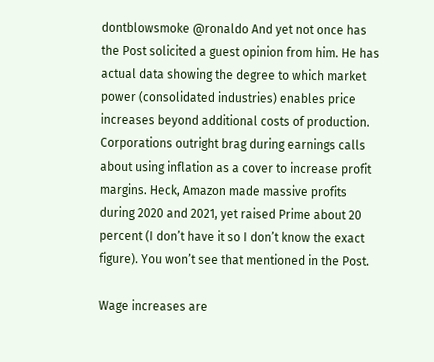dontblowsmoke @ronaldo And yet not once has the Post solicited a guest opinion from him. He has actual data showing the degree to which market power (consolidated industries) enables price increases beyond additional costs of production. Corporations outright brag during earnings calls about using inflation as a cover to increase profit margins. Heck, Amazon made massive profits during 2020 and 2021, yet raised Prime about 20 percent (I don’t have it so I don’t know the exact figure). You won’t see that mentioned in the Post.

Wage increases are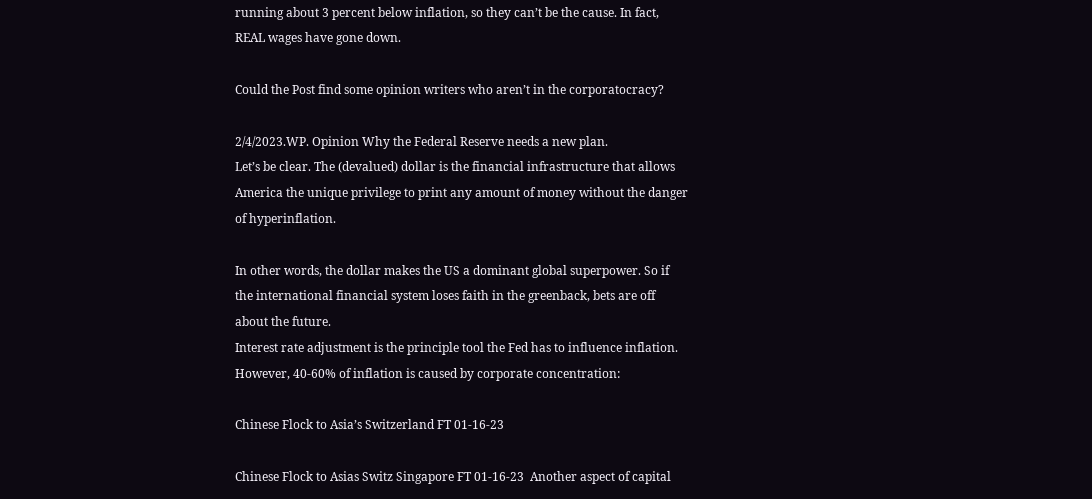running about 3 percent below inflation, so they can’t be the cause. In fact, REAL wages have gone down.

Could the Post find some opinion writers who aren’t in the corporatocracy?

2/4/2023.WP. Opinion Why the Federal Reserve needs a new plan.
Let’s be clear. The (devalued) dollar is the financial infrastructure that allows America the unique privilege to print any amount of money without the danger of hyperinflation.

In other words, the dollar makes the US a dominant global superpower. So if the international financial system loses faith in the greenback, bets are off about the future.
Interest rate adjustment is the principle tool the Fed has to influence inflation. However, 40-60% of inflation is caused by corporate concentration:

Chinese Flock to Asia’s Switzerland FT 01-16-23

Chinese Flock to Asias Switz Singapore FT 01-16-23  Another aspect of capital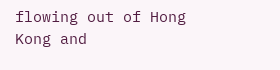flowing out of Hong Kong and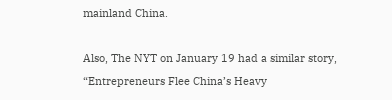mainland China.

Also, The NYT on January 19 had a similar story, “Entrepreneurs Flee China’s Heavy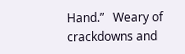Hand.”   Weary of crackdowns and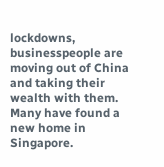lockdowns, businesspeople are moving out of China and taking their wealth with them. Many have found a new home in Singapore.